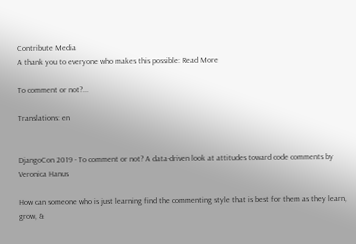Contribute Media
A thank you to everyone who makes this possible: Read More

To comment or not?...

Translations: en


DjangoCon 2019 - To comment or not? A data-driven look at attitudes toward code comments by Veronica Hanus

How can someone who is just learning find the commenting style that is best for them as they learn, grow, &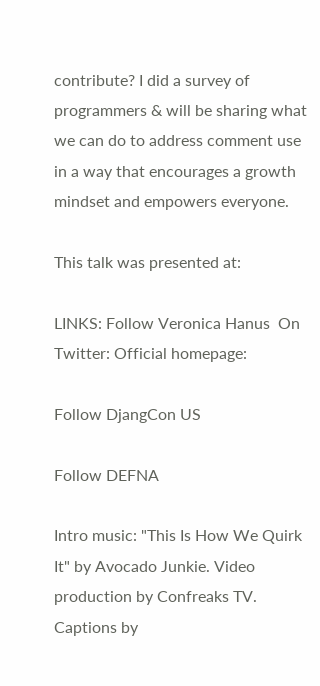contribute? I did a survey of programmers & will be sharing what we can do to address comment use in a way that encourages a growth mindset and empowers everyone.

This talk was presented at:

LINKS: Follow Veronica Hanus  On Twitter: Official homepage:

Follow DjangCon US

Follow DEFNA

Intro music: "This Is How We Quirk It" by Avocado Junkie. Video production by Confreaks TV. Captions by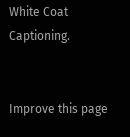White Coat Captioning.


Improve this page